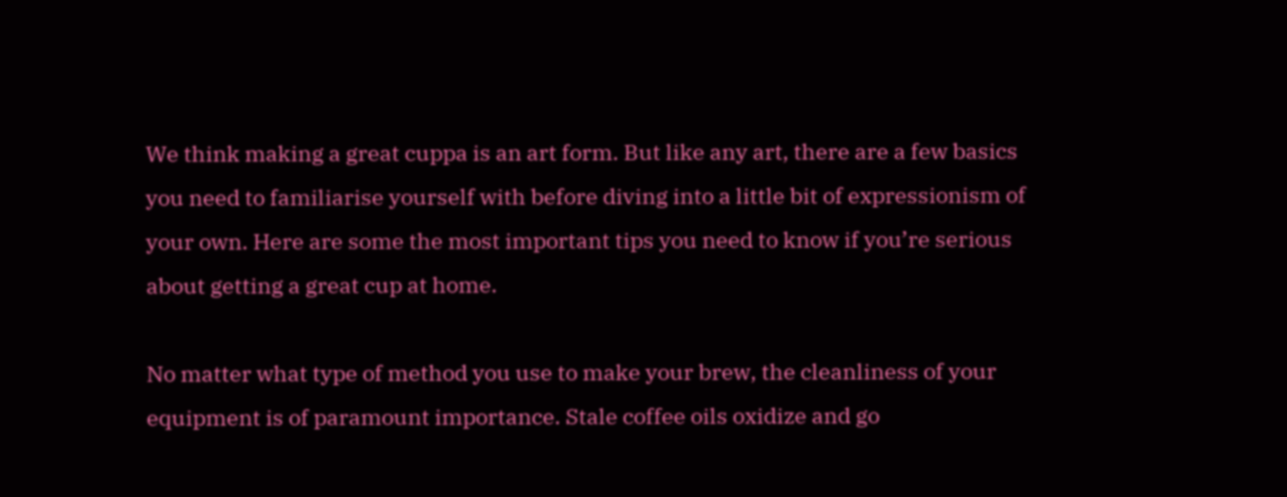We think making a great cuppa is an art form. But like any art, there are a few basics you need to familiarise yourself with before diving into a little bit of expressionism of your own. Here are some the most important tips you need to know if you’re serious about getting a great cup at home.

No matter what type of method you use to make your brew, the cleanliness of your equipment is of paramount importance. Stale coffee oils oxidize and go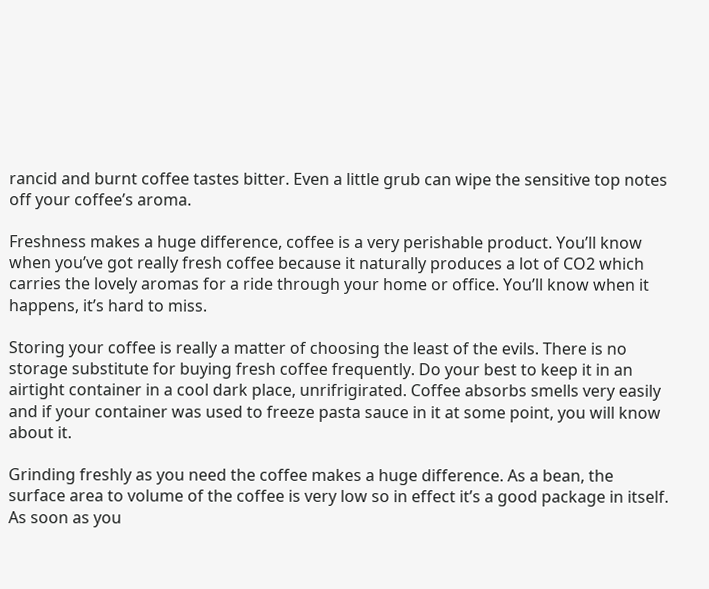rancid and burnt coffee tastes bitter. Even a little grub can wipe the sensitive top notes off your coffee’s aroma.

Freshness makes a huge difference, coffee is a very perishable product. You’ll know when you’ve got really fresh coffee because it naturally produces a lot of CO2 which carries the lovely aromas for a ride through your home or office. You’ll know when it happens, it’s hard to miss.

Storing your coffee is really a matter of choosing the least of the evils. There is no storage substitute for buying fresh coffee frequently. Do your best to keep it in an airtight container in a cool dark place, unrifrigirated. Coffee absorbs smells very easily and if your container was used to freeze pasta sauce in it at some point, you will know about it.

Grinding freshly as you need the coffee makes a huge difference. As a bean, the surface area to volume of the coffee is very low so in effect it’s a good package in itself. As soon as you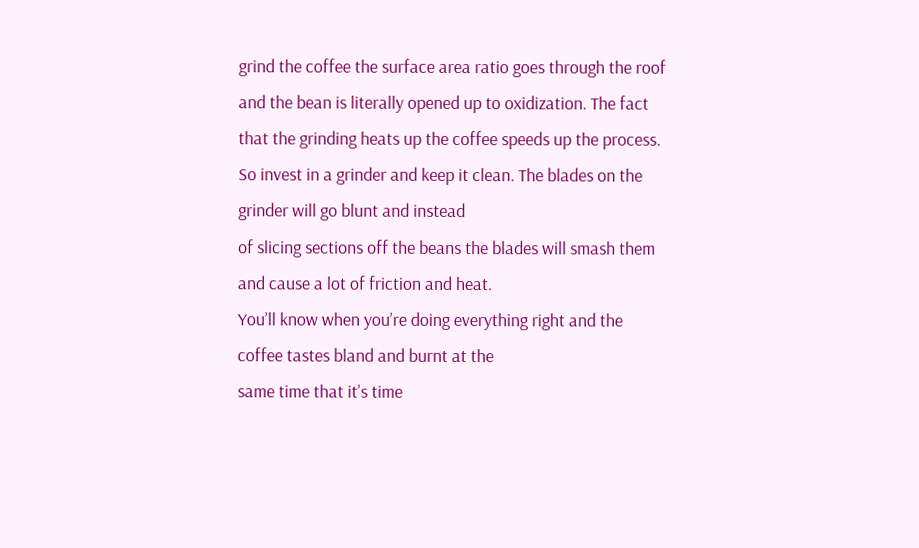grind the coffee the surface area ratio goes through the roof and the bean is literally opened up to oxidization. The fact that the grinding heats up the coffee speeds up the process. So invest in a grinder and keep it clean. The blades on the grinder will go blunt and instead
of slicing sections off the beans the blades will smash them and cause a lot of friction and heat.
You’ll know when you’re doing everything right and the coffee tastes bland and burnt at the
same time that it’s time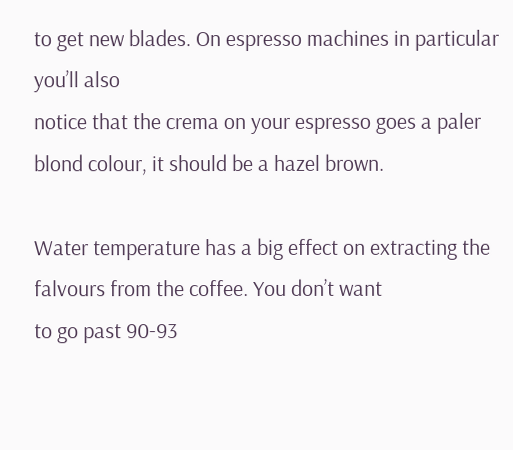to get new blades. On espresso machines in particular you’ll also
notice that the crema on your espresso goes a paler blond colour, it should be a hazel brown.

Water temperature has a big effect on extracting the falvours from the coffee. You don’t want
to go past 90-93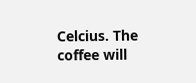Celcius. The coffee will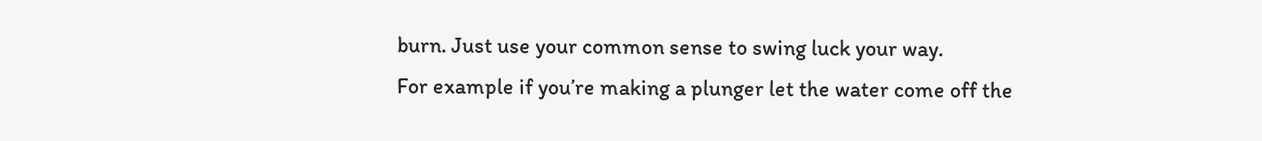burn. Just use your common sense to swing luck your way.
For example if you’re making a plunger let the water come off the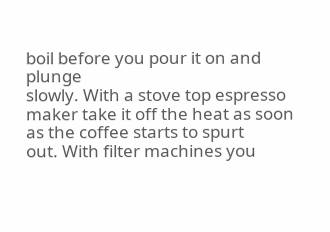boil before you pour it on and plunge
slowly. With a stove top espresso maker take it off the heat as soon as the coffee starts to spurt
out. With filter machines you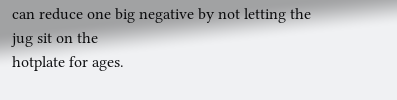can reduce one big negative by not letting the jug sit on the
hotplate for ages.